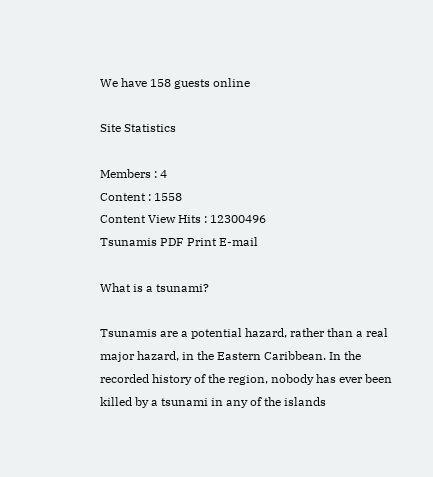We have 158 guests online

Site Statistics

Members : 4
Content : 1558
Content View Hits : 12300496
Tsunamis PDF Print E-mail

What is a tsunami?

Tsunamis are a potential hazard, rather than a real major hazard, in the Eastern Caribbean. In the recorded history of the region, nobody has ever been killed by a tsunami in any of the islands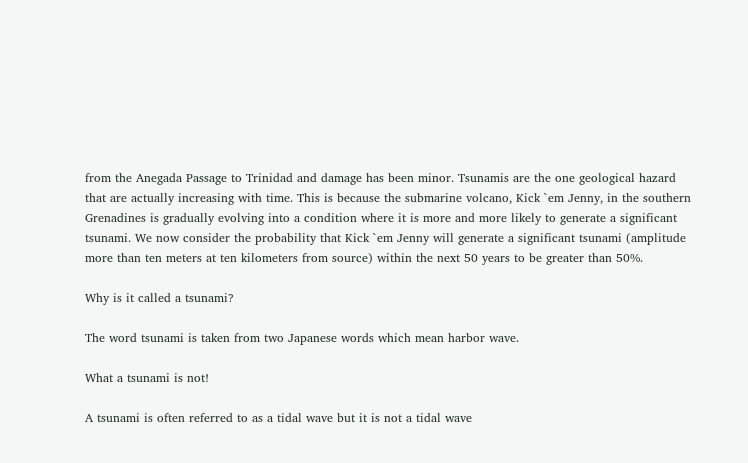from the Anegada Passage to Trinidad and damage has been minor. Tsunamis are the one geological hazard that are actually increasing with time. This is because the submarine volcano, Kick `em Jenny, in the southern Grenadines is gradually evolving into a condition where it is more and more likely to generate a significant tsunami. We now consider the probability that Kick `em Jenny will generate a significant tsunami (amplitude more than ten meters at ten kilometers from source) within the next 50 years to be greater than 50%.

Why is it called a tsunami?

The word tsunami is taken from two Japanese words which mean harbor wave.

What a tsunami is not!

A tsunami is often referred to as a tidal wave but it is not a tidal wave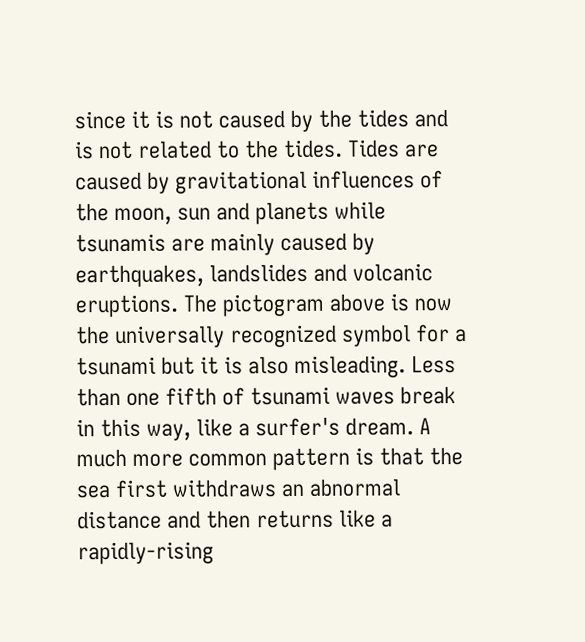since it is not caused by the tides and is not related to the tides. Tides are caused by gravitational influences of the moon, sun and planets while tsunamis are mainly caused by earthquakes, landslides and volcanic eruptions. The pictogram above is now the universally recognized symbol for a tsunami but it is also misleading. Less than one fifth of tsunami waves break in this way, like a surfer's dream. A much more common pattern is that the sea first withdraws an abnormal distance and then returns like a rapidly-rising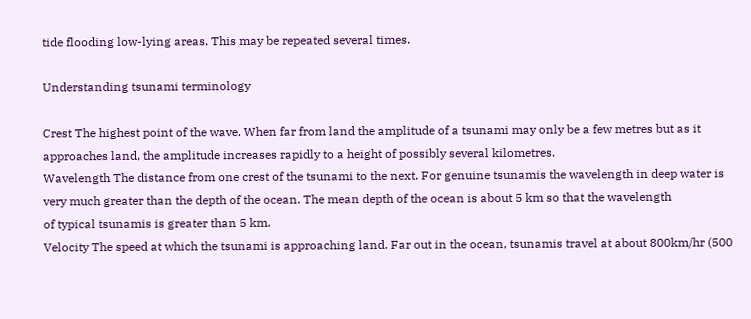tide flooding low-lying areas. This may be repeated several times.

Understanding tsunami terminology

Crest The highest point of the wave. When far from land the amplitude of a tsunami may only be a few metres but as it approaches land, the amplitude increases rapidly to a height of possibly several kilometres.
Wavelength The distance from one crest of the tsunami to the next. For genuine tsunamis the wavelength in deep water is very much greater than the depth of the ocean. The mean depth of the ocean is about 5 km so that the wavelength
of typical tsunamis is greater than 5 km.
Velocity The speed at which the tsunami is approaching land. Far out in the ocean, tsunamis travel at about 800km/hr (500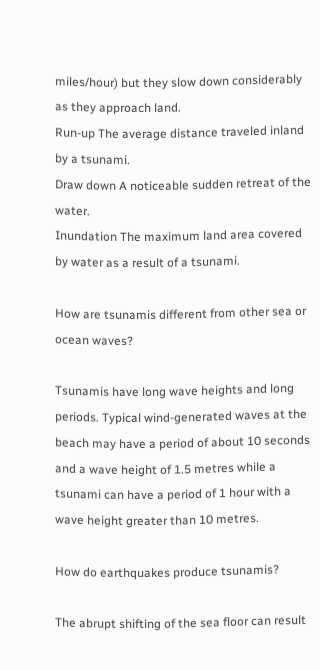miles/hour) but they slow down considerably as they approach land.
Run-up The average distance traveled inland by a tsunami.
Draw down A noticeable sudden retreat of the water.
Inundation The maximum land area covered by water as a result of a tsunami.

How are tsunamis different from other sea or ocean waves?

Tsunamis have long wave heights and long periods. Typical wind-generated waves at the beach may have a period of about 10 seconds and a wave height of 1.5 metres while a tsunami can have a period of 1 hour with a wave height greater than 10 metres.

How do earthquakes produce tsunamis?

The abrupt shifting of the sea floor can result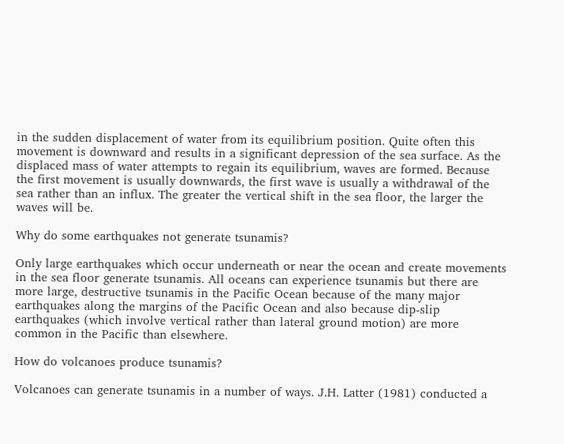in the sudden displacement of water from its equilibrium position. Quite often this movement is downward and results in a significant depression of the sea surface. As the displaced mass of water attempts to regain its equilibrium, waves are formed. Because the first movement is usually downwards, the first wave is usually a withdrawal of the sea rather than an influx. The greater the vertical shift in the sea floor, the larger the waves will be.

Why do some earthquakes not generate tsunamis?

Only large earthquakes which occur underneath or near the ocean and create movements in the sea floor generate tsunamis. All oceans can experience tsunamis but there are more large, destructive tsunamis in the Pacific Ocean because of the many major earthquakes along the margins of the Pacific Ocean and also because dip-slip earthquakes (which involve vertical rather than lateral ground motion) are more common in the Pacific than elsewhere.

How do volcanoes produce tsunamis?

Volcanoes can generate tsunamis in a number of ways. J.H. Latter (1981) conducted a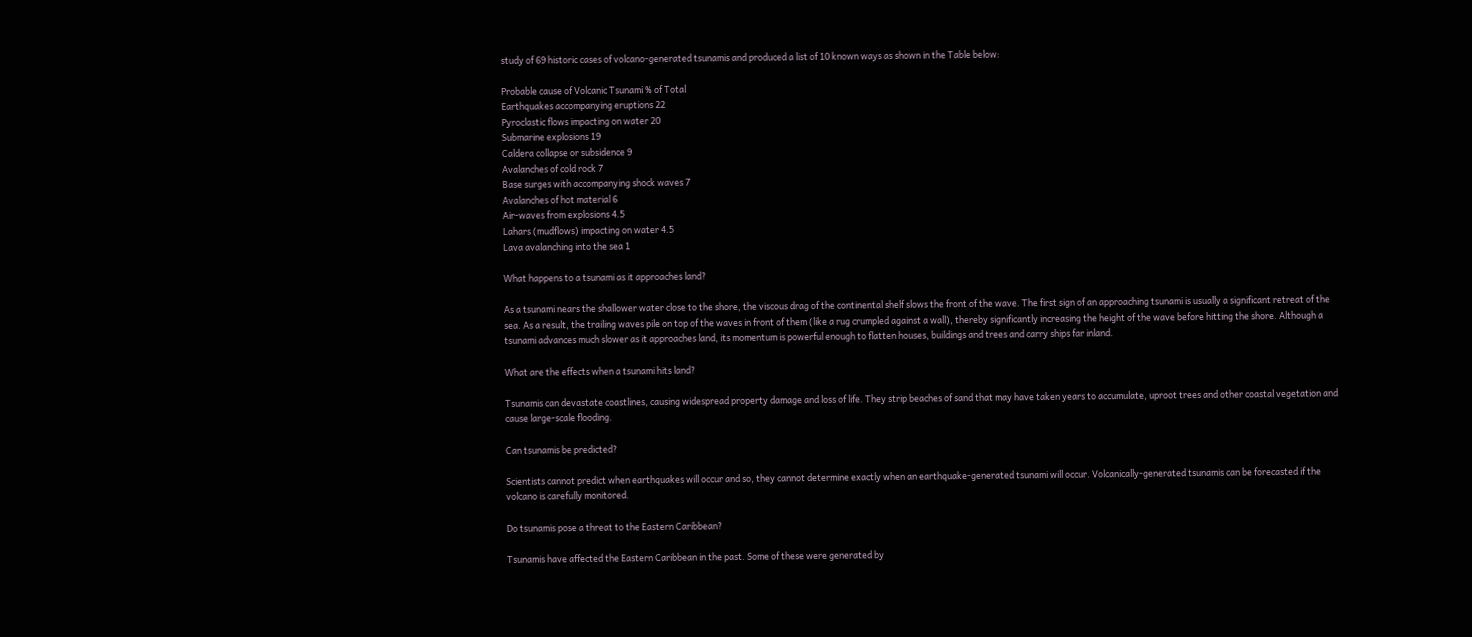study of 69 historic cases of volcano-generated tsunamis and produced a list of 10 known ways as shown in the Table below:

Probable cause of Volcanic Tsunami % of Total
Earthquakes accompanying eruptions 22
Pyroclastic flows impacting on water 20
Submarine explosions 19
Caldera collapse or subsidence 9
Avalanches of cold rock 7
Base surges with accompanying shock waves 7
Avalanches of hot material 6
Air-waves from explosions 4.5
Lahars (mudflows) impacting on water 4.5
Lava avalanching into the sea 1

What happens to a tsunami as it approaches land?

As a tsunami nears the shallower water close to the shore, the viscous drag of the continental shelf slows the front of the wave. The first sign of an approaching tsunami is usually a significant retreat of the sea. As a result, the trailing waves pile on top of the waves in front of them (like a rug crumpled against a wall), thereby significantly increasing the height of the wave before hitting the shore. Although a tsunami advances much slower as it approaches land, its momentum is powerful enough to flatten houses, buildings and trees and carry ships far inland.

What are the effects when a tsunami hits land?

Tsunamis can devastate coastlines, causing widespread property damage and loss of life. They strip beaches of sand that may have taken years to accumulate, uproot trees and other coastal vegetation and cause large-scale flooding.

Can tsunamis be predicted?

Scientists cannot predict when earthquakes will occur and so, they cannot determine exactly when an earthquake-generated tsunami will occur. Volcanically-generated tsunamis can be forecasted if the volcano is carefully monitored.

Do tsunamis pose a threat to the Eastern Caribbean?

Tsunamis have affected the Eastern Caribbean in the past. Some of these were generated by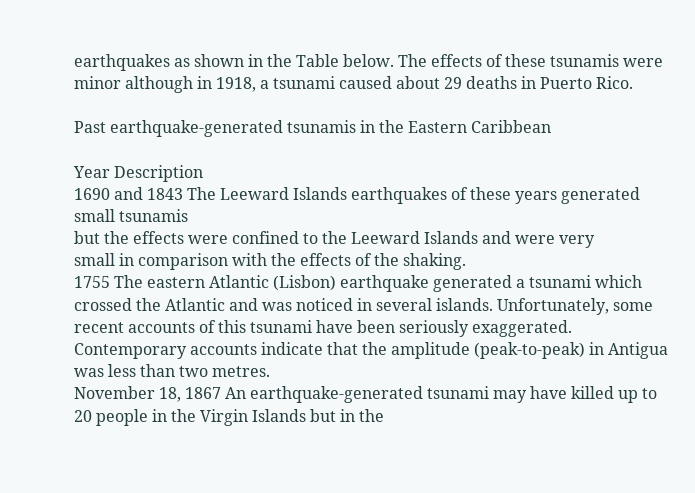earthquakes as shown in the Table below. The effects of these tsunamis were minor although in 1918, a tsunami caused about 29 deaths in Puerto Rico.

Past earthquake-generated tsunamis in the Eastern Caribbean

Year Description
1690 and 1843 The Leeward Islands earthquakes of these years generated small tsunamis
but the effects were confined to the Leeward Islands and were very
small in comparison with the effects of the shaking.
1755 The eastern Atlantic (Lisbon) earthquake generated a tsunami which
crossed the Atlantic and was noticed in several islands. Unfortunately, some recent accounts of this tsunami have been seriously exaggerated. Contemporary accounts indicate that the amplitude (peak-to-peak) in Antigua was less than two metres.
November 18, 1867 An earthquake-generated tsunami may have killed up to 20 people in the Virgin Islands but in the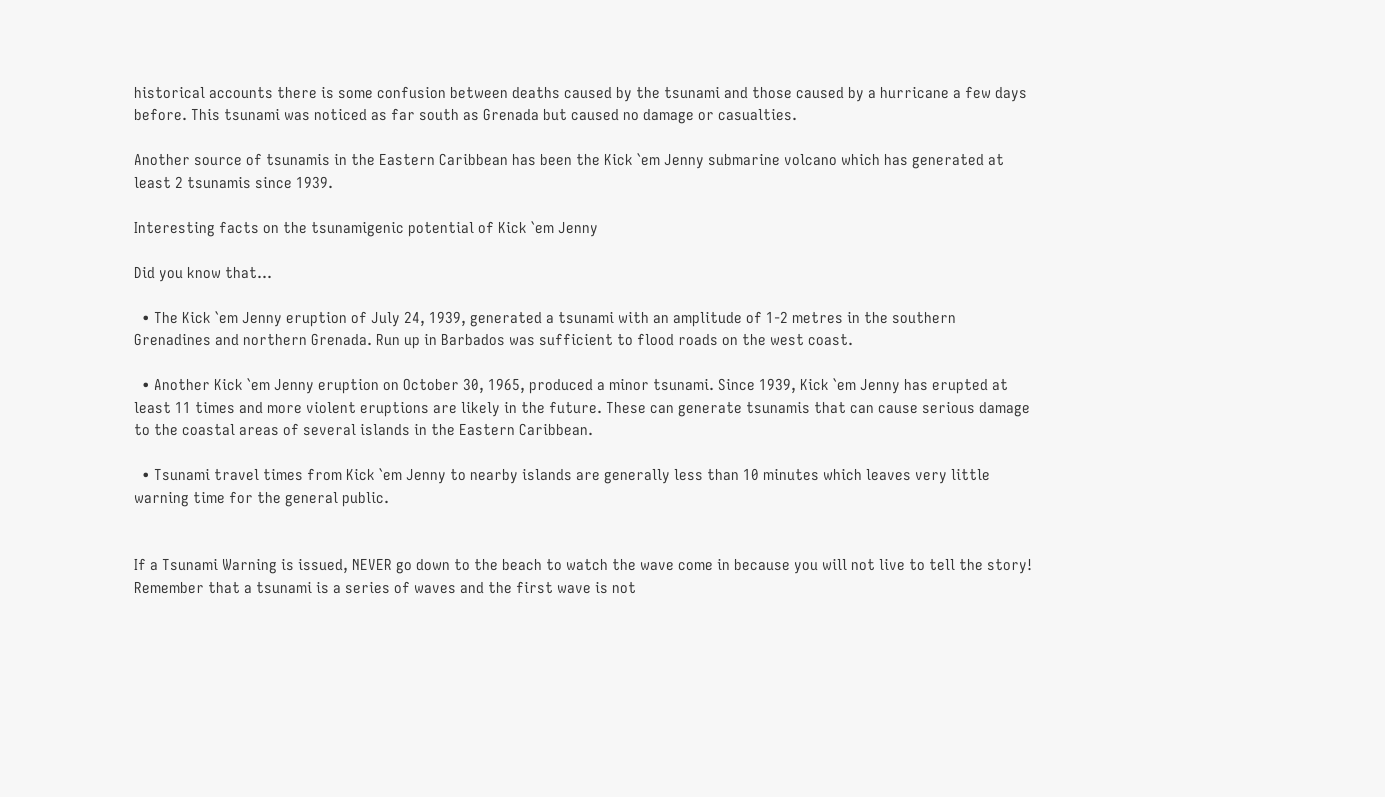historical accounts there is some confusion between deaths caused by the tsunami and those caused by a hurricane a few days before. This tsunami was noticed as far south as Grenada but caused no damage or casualties.

Another source of tsunamis in the Eastern Caribbean has been the Kick `em Jenny submarine volcano which has generated at least 2 tsunamis since 1939.

Interesting facts on the tsunamigenic potential of Kick `em Jenny

Did you know that...

  • The Kick `em Jenny eruption of July 24, 1939, generated a tsunami with an amplitude of 1-2 metres in the southern Grenadines and northern Grenada. Run up in Barbados was sufficient to flood roads on the west coast.

  • Another Kick `em Jenny eruption on October 30, 1965, produced a minor tsunami. Since 1939, Kick `em Jenny has erupted at least 11 times and more violent eruptions are likely in the future. These can generate tsunamis that can cause serious damage to the coastal areas of several islands in the Eastern Caribbean.

  • Tsunami travel times from Kick `em Jenny to nearby islands are generally less than 10 minutes which leaves very little warning time for the general public.


If a Tsunami Warning is issued, NEVER go down to the beach to watch the wave come in because you will not live to tell the story! Remember that a tsunami is a series of waves and the first wave is not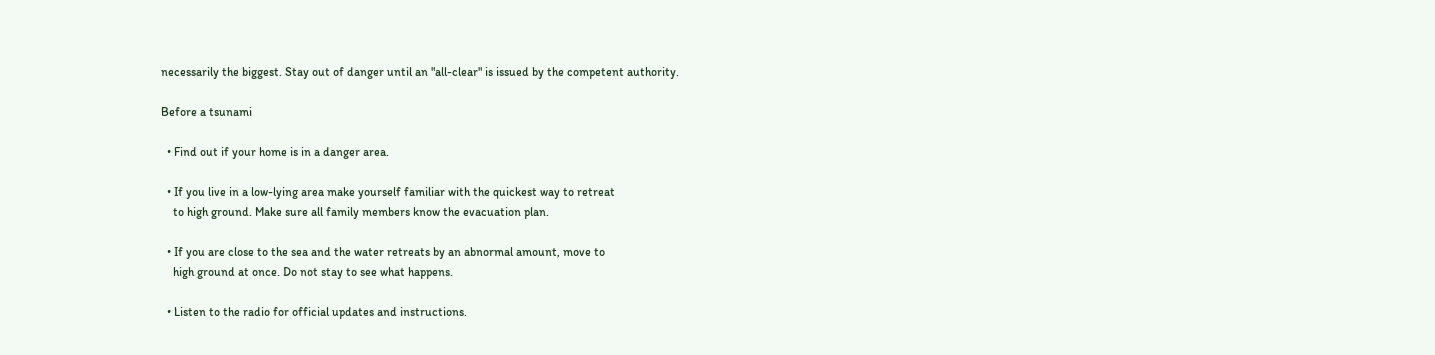necessarily the biggest. Stay out of danger until an "all-clear" is issued by the competent authority.

Before a tsunami

  • Find out if your home is in a danger area.

  • If you live in a low-lying area make yourself familiar with the quickest way to retreat
    to high ground. Make sure all family members know the evacuation plan.

  • If you are close to the sea and the water retreats by an abnormal amount, move to
    high ground at once. Do not stay to see what happens.

  • Listen to the radio for official updates and instructions.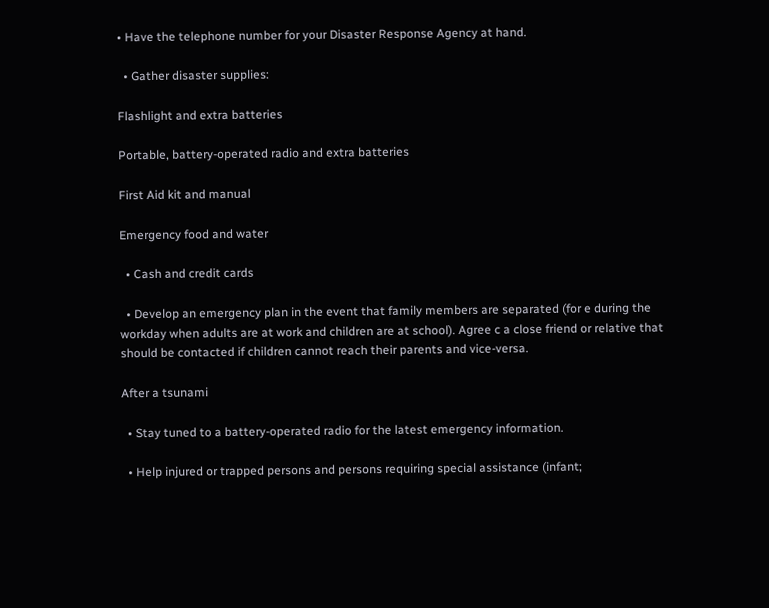• Have the telephone number for your Disaster Response Agency at hand.

  • Gather disaster supplies:

Flashlight and extra batteries

Portable, battery-operated radio and extra batteries

First Aid kit and manual

Emergency food and water

  • Cash and credit cards

  • Develop an emergency plan in the event that family members are separated (for e during the workday when adults are at work and children are at school). Agree c a close friend or relative that should be contacted if children cannot reach their parents and vice-versa.

After a tsunami

  • Stay tuned to a battery-operated radio for the latest emergency information.

  • Help injured or trapped persons and persons requiring special assistance (infant;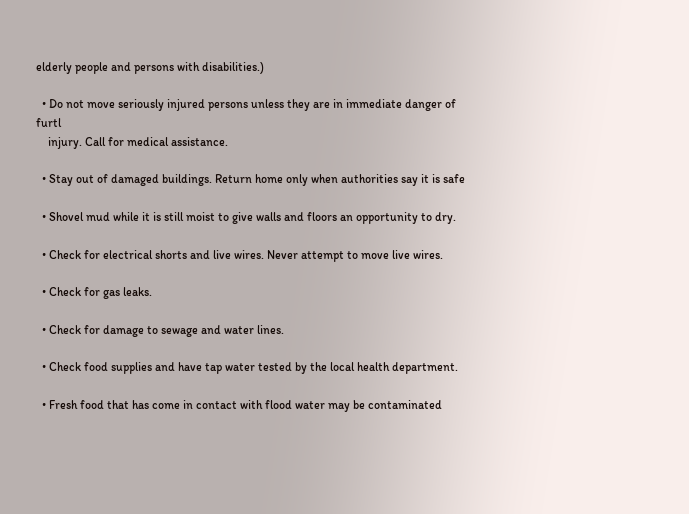elderly people and persons with disabilities.)

  • Do not move seriously injured persons unless they are in immediate danger of furtl
    injury. Call for medical assistance.

  • Stay out of damaged buildings. Return home only when authorities say it is safe

  • Shovel mud while it is still moist to give walls and floors an opportunity to dry.

  • Check for electrical shorts and live wires. Never attempt to move live wires.

  • Check for gas leaks.

  • Check for damage to sewage and water lines.

  • Check food supplies and have tap water tested by the local health department.

  • Fresh food that has come in contact with flood water may be contaminated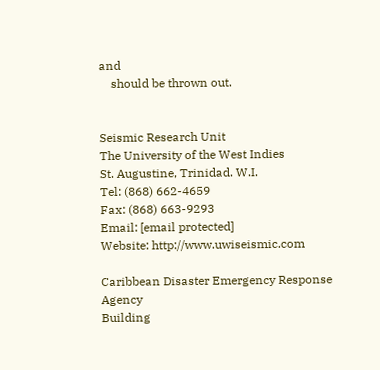and
    should be thrown out.


Seismic Research Unit
The University of the West Indies
St. Augustine, Trinidad. W.I.
Tel: (868) 662-4659
Fax: (868) 663-9293
Email: [email protected]
Website: http://www.uwiseismic.com

Caribbean Disaster Emergency Response Agency
Building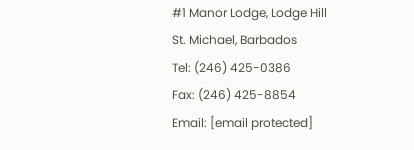#1 Manor Lodge, Lodge Hill
St. Michael, Barbados
Tel: (246) 425-0386
Fax: (246) 425-8854
Email: [email protected]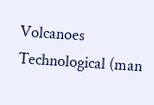Volcanoes Technological (man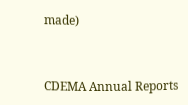made)


CDEMA Annual Reports